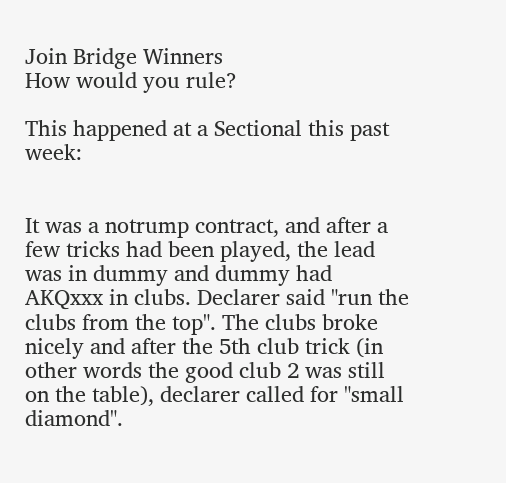Join Bridge Winners
How would you rule?

This happened at a Sectional this past week:


It was a notrump contract, and after a few tricks had been played, the lead was in dummy and dummy had AKQxxx in clubs. Declarer said "run the clubs from the top". The clubs broke nicely and after the 5th club trick (in other words the good club 2 was still on the table), declarer called for "small diamond".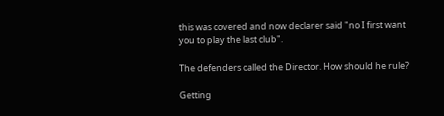this was covered and now declarer said "no I first want you to play the last club".

The defenders called the Director. How should he rule?

Getting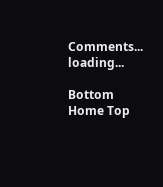Comments... loading...

Bottom Home Top